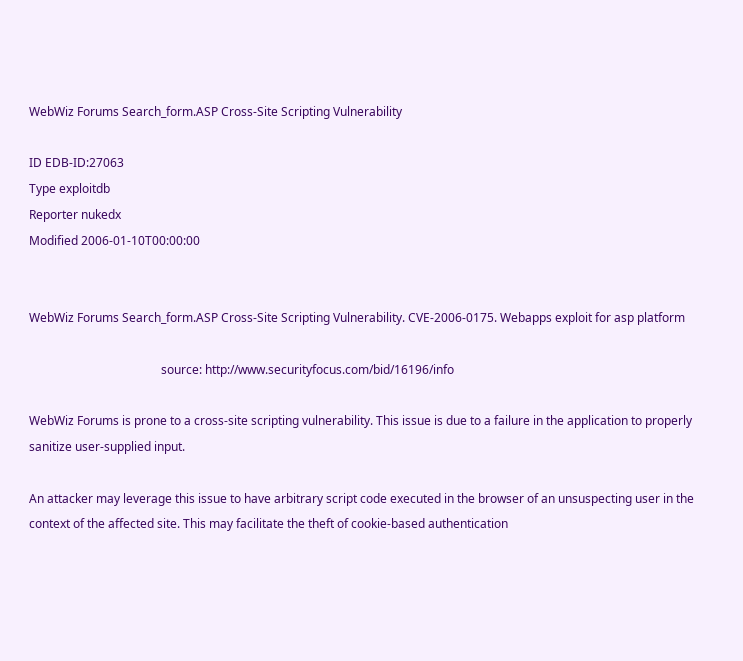WebWiz Forums Search_form.ASP Cross-Site Scripting Vulnerability

ID EDB-ID:27063
Type exploitdb
Reporter nukedx
Modified 2006-01-10T00:00:00


WebWiz Forums Search_form.ASP Cross-Site Scripting Vulnerability. CVE-2006-0175. Webapps exploit for asp platform

                                            source: http://www.securityfocus.com/bid/16196/info

WebWiz Forums is prone to a cross-site scripting vulnerability. This issue is due to a failure in the application to properly sanitize user-supplied input.

An attacker may leverage this issue to have arbitrary script code executed in the browser of an unsuspecting user in the context of the affected site. This may facilitate the theft of cookie-based authentication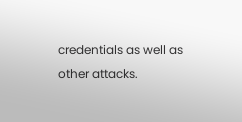credentials as well as other attacks.